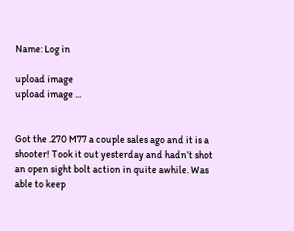Name: Log in

upload image
upload image ...


Got the .270 M77 a couple sales ago and it is a shooter! Took it out yesterday and hadn’t shot an open sight bolt action in quite awhile. Was able to keep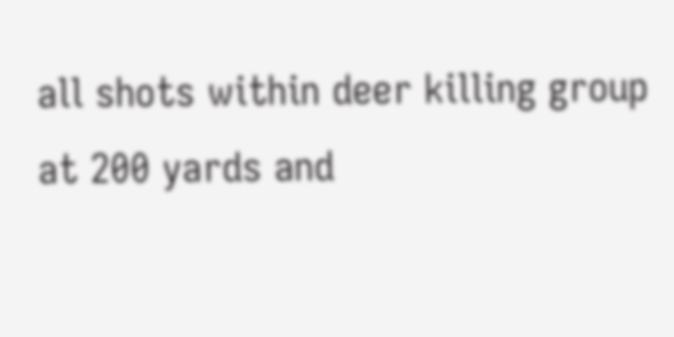all shots within deer killing group at 200 yards and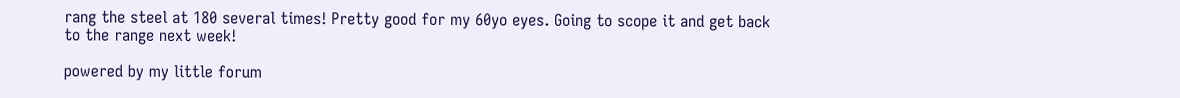rang the steel at 180 several times! Pretty good for my 60yo eyes. Going to scope it and get back to the range next week!

powered by my little forum